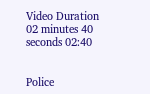Video Duration 02 minutes 40 seconds 02:40


Police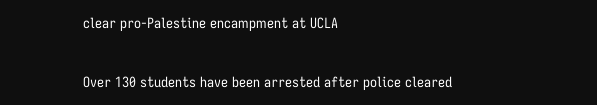clear pro-Palestine encampment at UCLA

Over 130 students have been arrested after police cleared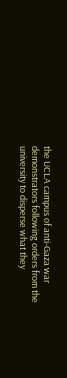the UCLA campus of anti-Gaza war demonstrators following orders from the university to disperse what they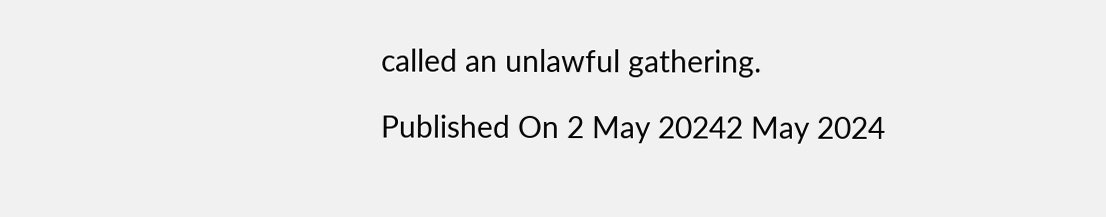called an unlawful gathering.

Published On 2 May 20242 May 2024